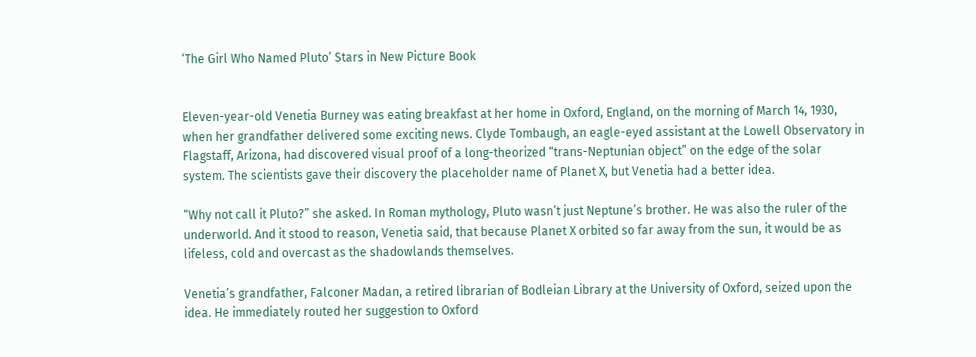‘The Girl Who Named Pluto’ Stars in New Picture Book


Eleven-year-old Venetia Burney was eating breakfast at her home in Oxford, England, on the morning of March 14, 1930, when her grandfather delivered some exciting news. Clyde Tombaugh, an eagle-eyed assistant at the Lowell Observatory in Flagstaff, Arizona, had discovered visual proof of a long-theorized “trans-Neptunian object” on the edge of the solar system. The scientists gave their discovery the placeholder name of Planet X, but Venetia had a better idea.

“Why not call it Pluto?” she asked. In Roman mythology, Pluto wasn’t just Neptune’s brother. He was also the ruler of the underworld. And it stood to reason, Venetia said, that because Planet X orbited so far away from the sun, it would be as lifeless, cold and overcast as the shadowlands themselves.

Venetia’s grandfather, Falconer Madan, a retired librarian of Bodleian Library at the University of Oxford, seized upon the idea. He immediately routed her suggestion to Oxford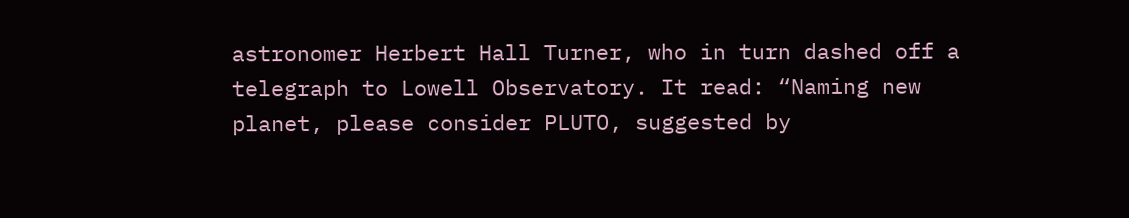astronomer Herbert Hall Turner, who in turn dashed off a telegraph to Lowell Observatory. It read: “Naming new planet, please consider PLUTO, suggested by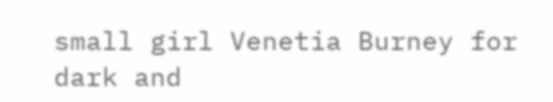small girl Venetia Burney for dark and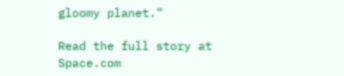gloomy planet.”

Read the full story at Space.com